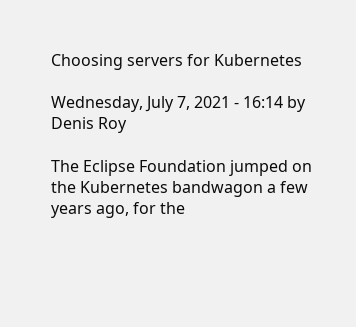Choosing servers for Kubernetes

Wednesday, July 7, 2021 - 16:14 by Denis Roy

The Eclipse Foundation jumped on the Kubernetes bandwagon a few years ago, for the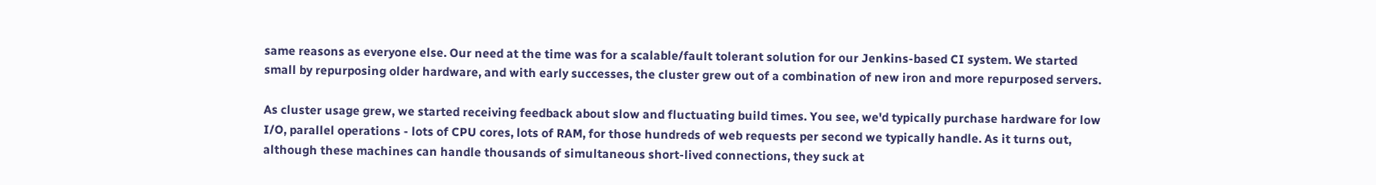same reasons as everyone else. Our need at the time was for a scalable/fault tolerant solution for our Jenkins-based CI system. We started small by repurposing older hardware, and with early successes, the cluster grew out of a combination of new iron and more repurposed servers.

As cluster usage grew, we started receiving feedback about slow and fluctuating build times. You see, we'd typically purchase hardware for low I/O, parallel operations - lots of CPU cores, lots of RAM, for those hundreds of web requests per second we typically handle. As it turns out, although these machines can handle thousands of simultaneous short-lived connections, they suck at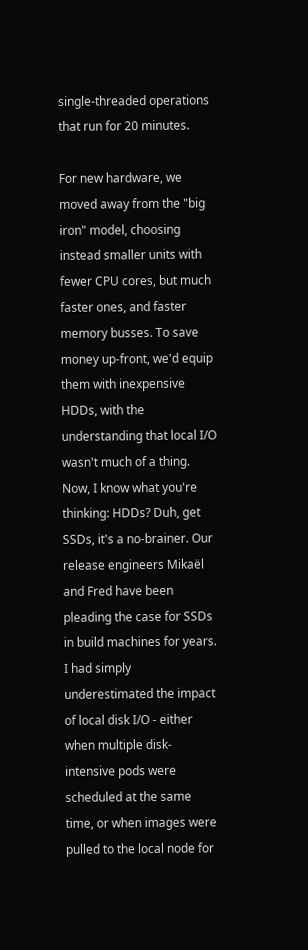single-threaded operations that run for 20 minutes.

For new hardware, we moved away from the "big iron" model, choosing instead smaller units with fewer CPU cores, but much faster ones, and faster memory busses. To save money up-front, we'd equip them with inexpensive HDDs, with the understanding that local I/O wasn't much of a thing. Now, I know what you're thinking: HDDs? Duh, get SSDs, it's a no-brainer. Our release engineers Mikaël and Fred have been pleading the case for SSDs in build machines for years. I had simply underestimated the impact of local disk I/O - either when multiple disk-intensive pods were scheduled at the same time, or when images were pulled to the local node for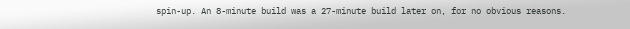spin-up. An 8-minute build was a 27-minute build later on, for no obvious reasons.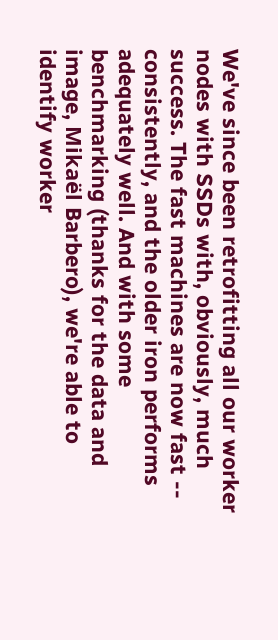We've since been retrofitting all our worker nodes with SSDs with, obviously, much success. The fast machines are now fast --  consistently, and the older iron performs adequately well. And with some benchmarking (thanks for the data and image, Mikaël Barbero), we're able to identify worker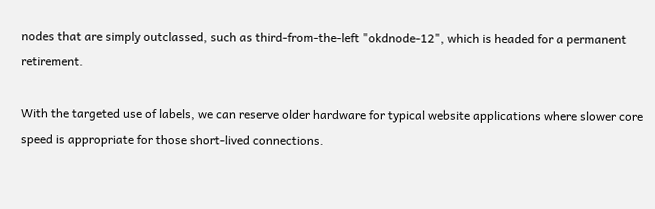nodes that are simply outclassed, such as third-from-the-left "okdnode-12", which is headed for a permanent retirement.

With the targeted use of labels, we can reserve older hardware for typical website applications where slower core speed is appropriate for those short-lived connections.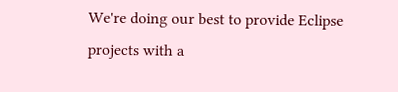We're doing our best to provide Eclipse projects with a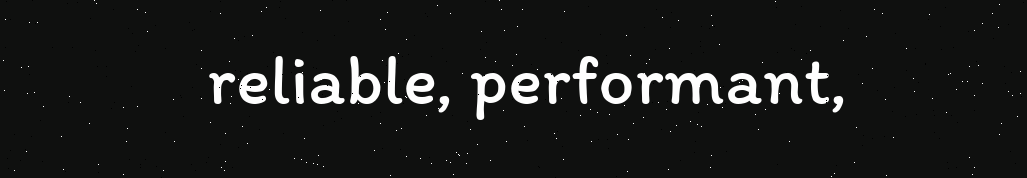reliable, performant,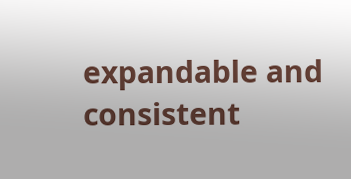expandable and consistent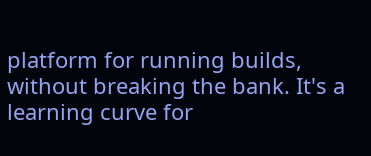platform for running builds, without breaking the bank. It's a learning curve for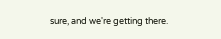sure, and we're getting there.